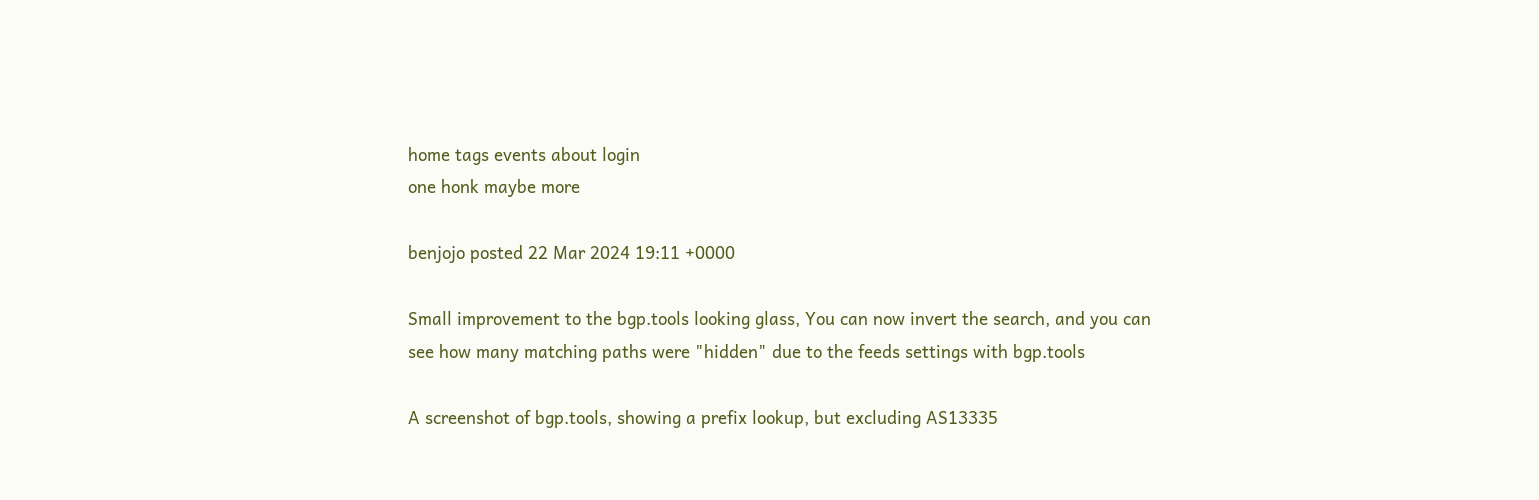home tags events about login
one honk maybe more

benjojo posted 22 Mar 2024 19:11 +0000

Small improvement to the bgp.tools looking glass, You can now invert the search, and you can see how many matching paths were "hidden" due to the feeds settings with bgp.tools

A screenshot of bgp.tools, showing a prefix lookup, but excluding AS13335